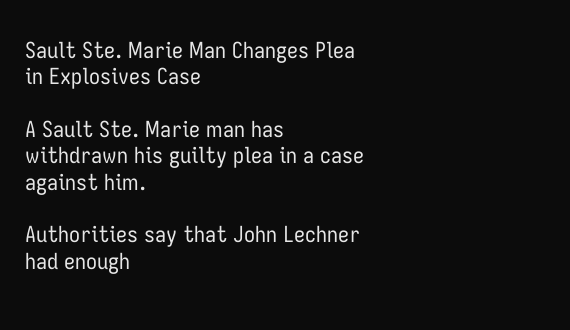Sault Ste. Marie Man Changes Plea in Explosives Case

A Sault Ste. Marie man has withdrawn his guilty plea in a case against him.

Authorities say that John Lechner had enough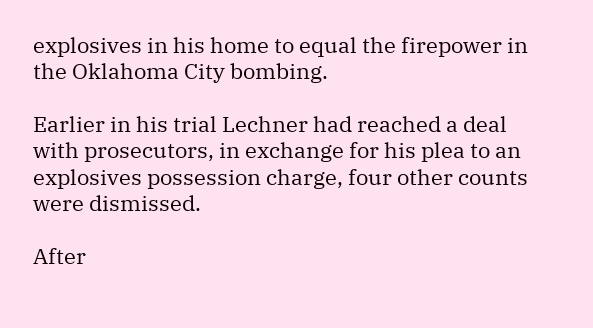explosives in his home to equal the firepower in the Oklahoma City bombing.

Earlier in his trial Lechner had reached a deal with prosecutors, in exchange for his plea to an explosives possession charge, four other counts were dismissed.

After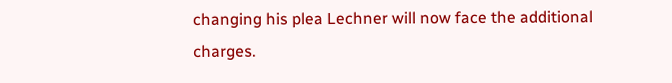changing his plea Lechner will now face the additional charges.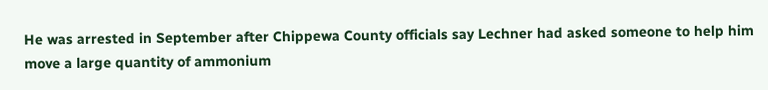He was arrested in September after Chippewa County officials say Lechner had asked someone to help him move a large quantity of ammonium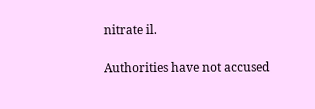nitrate il.

Authorities have not accused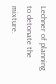Lechner of planning to detonate the mixture.